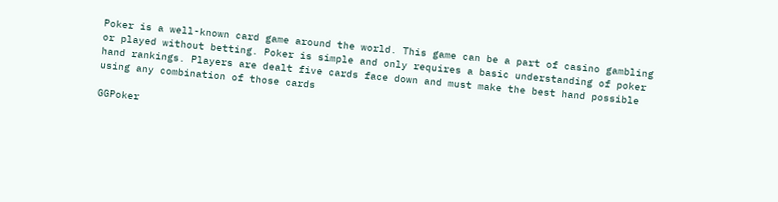Poker is a well-known card game around the world. This game can be a part of casino gambling or played without betting. Poker is simple and only requires a basic understanding of poker hand rankings. Players are dealt five cards face down and must make the best hand possible using any combination of those cards

GGPoker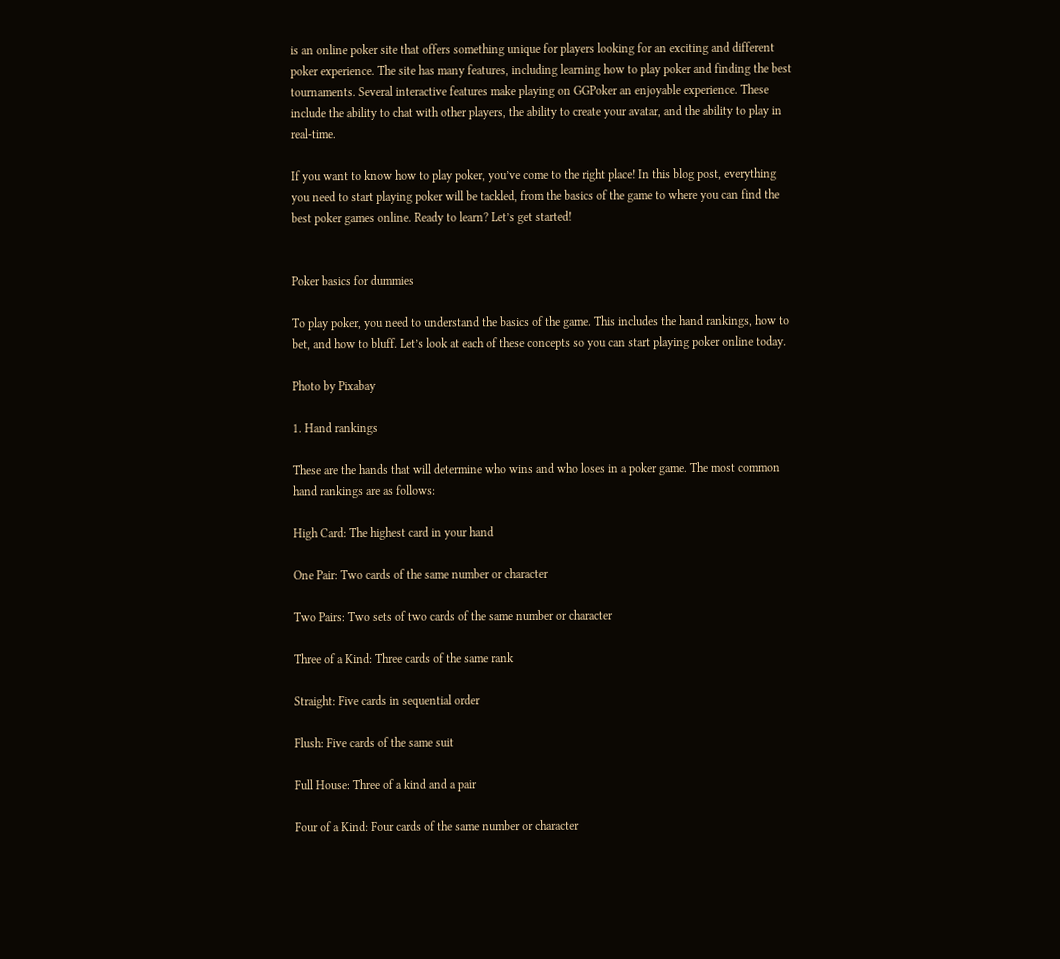is an online poker site that offers something unique for players looking for an exciting and different poker experience. The site has many features, including learning how to play poker and finding the best tournaments. Several interactive features make playing on GGPoker an enjoyable experience. These include the ability to chat with other players, the ability to create your avatar, and the ability to play in real-time.

If you want to know how to play poker, you’ve come to the right place! In this blog post, everything you need to start playing poker will be tackled, from the basics of the game to where you can find the best poker games online. Ready to learn? Let’s get started!


Poker basics for dummies

To play poker, you need to understand the basics of the game. This includes the hand rankings, how to bet, and how to bluff. Let’s look at each of these concepts so you can start playing poker online today.

Photo by Pixabay

1. Hand rankings

These are the hands that will determine who wins and who loses in a poker game. The most common hand rankings are as follows:

High Card: The highest card in your hand

One Pair: Two cards of the same number or character

Two Pairs: Two sets of two cards of the same number or character

Three of a Kind: Three cards of the same rank

Straight: Five cards in sequential order

Flush: Five cards of the same suit

Full House: Three of a kind and a pair

Four of a Kind: Four cards of the same number or character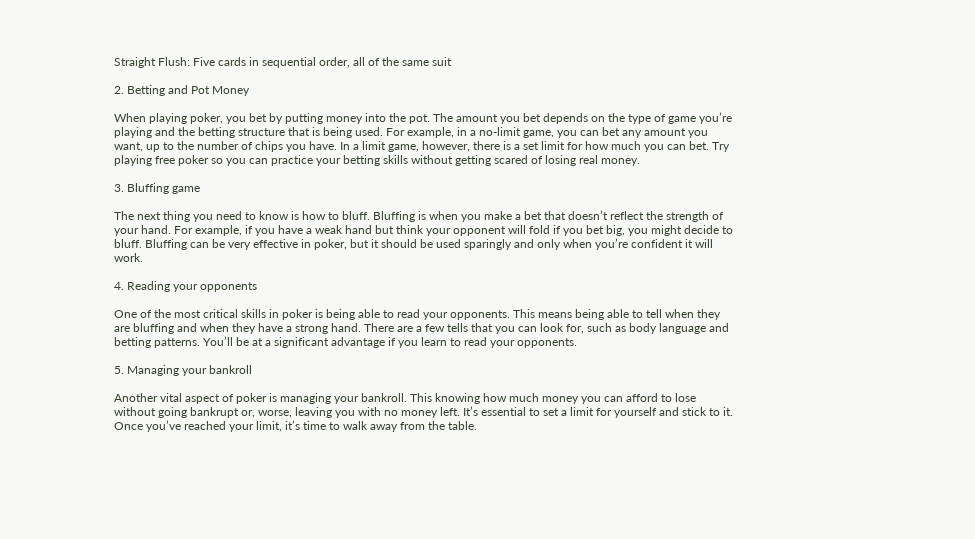Straight Flush: Five cards in sequential order, all of the same suit

2. Betting and Pot Money

When playing poker, you bet by putting money into the pot. The amount you bet depends on the type of game you’re playing and the betting structure that is being used. For example, in a no-limit game, you can bet any amount you want, up to the number of chips you have. In a limit game, however, there is a set limit for how much you can bet. Try playing free poker so you can practice your betting skills without getting scared of losing real money.

3. Bluffing game

The next thing you need to know is how to bluff. Bluffing is when you make a bet that doesn’t reflect the strength of your hand. For example, if you have a weak hand but think your opponent will fold if you bet big, you might decide to bluff. Bluffing can be very effective in poker, but it should be used sparingly and only when you’re confident it will work.

4. Reading your opponents

One of the most critical skills in poker is being able to read your opponents. This means being able to tell when they are bluffing and when they have a strong hand. There are a few tells that you can look for, such as body language and betting patterns. You’ll be at a significant advantage if you learn to read your opponents.

5. Managing your bankroll

Another vital aspect of poker is managing your bankroll. This knowing how much money you can afford to lose without going bankrupt or, worse, leaving you with no money left. It’s essential to set a limit for yourself and stick to it. Once you’ve reached your limit, it’s time to walk away from the table.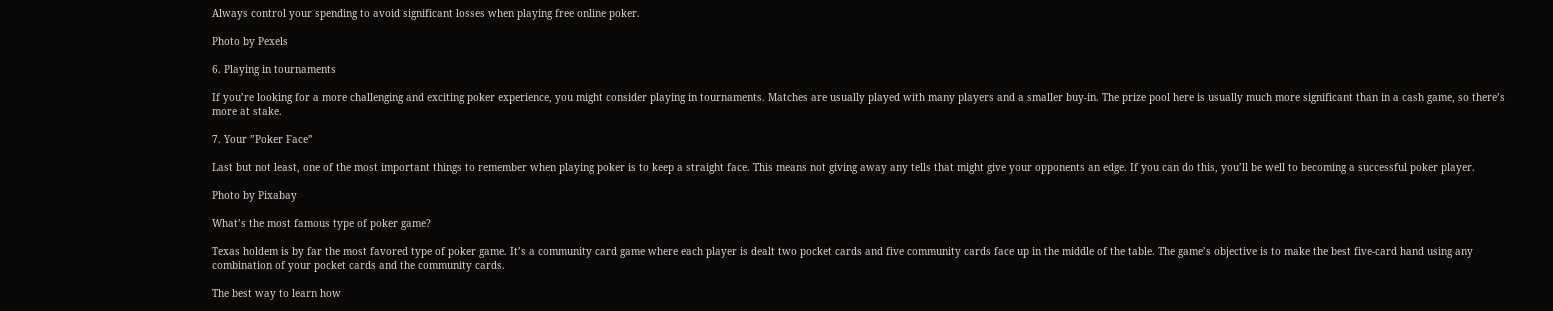Always control your spending to avoid significant losses when playing free online poker.

Photo by Pexels

6. Playing in tournaments

If you’re looking for a more challenging and exciting poker experience, you might consider playing in tournaments. Matches are usually played with many players and a smaller buy-in. The prize pool here is usually much more significant than in a cash game, so there’s more at stake.

7. Your ”Poker Face”

Last but not least, one of the most important things to remember when playing poker is to keep a straight face. This means not giving away any tells that might give your opponents an edge. If you can do this, you’ll be well to becoming a successful poker player.

Photo by Pixabay

What’s the most famous type of poker game?

Texas holdem is by far the most favored type of poker game. It’s a community card game where each player is dealt two pocket cards and five community cards face up in the middle of the table. The game’s objective is to make the best five-card hand using any combination of your pocket cards and the community cards.

The best way to learn how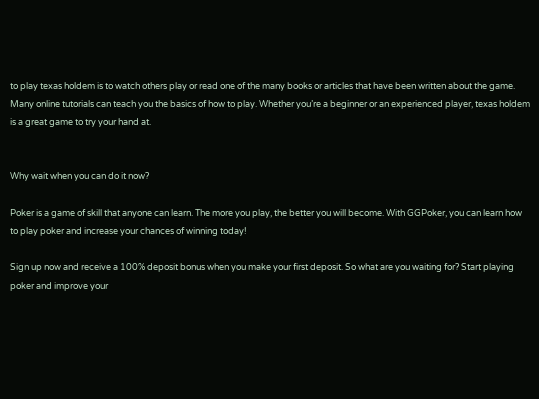to play texas holdem is to watch others play or read one of the many books or articles that have been written about the game. Many online tutorials can teach you the basics of how to play. Whether you’re a beginner or an experienced player, texas holdem is a great game to try your hand at.


Why wait when you can do it now?

Poker is a game of skill that anyone can learn. The more you play, the better you will become. With GGPoker, you can learn how to play poker and increase your chances of winning today!

Sign up now and receive a 100% deposit bonus when you make your first deposit. So what are you waiting for? Start playing poker and improve your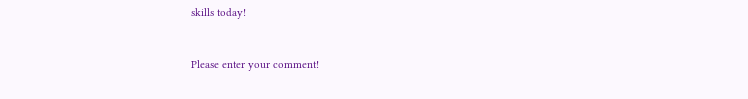skills today!


Please enter your comment!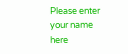Please enter your name here